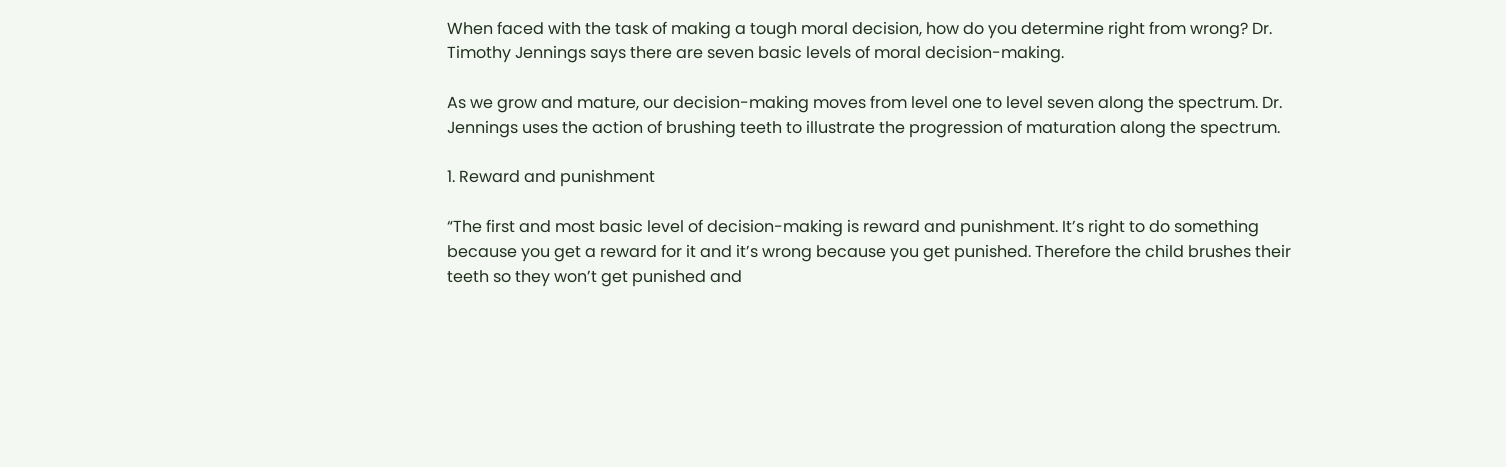When faced with the task of making a tough moral decision, how do you determine right from wrong? Dr. Timothy Jennings says there are seven basic levels of moral decision-making.

As we grow and mature, our decision-making moves from level one to level seven along the spectrum. Dr. Jennings uses the action of brushing teeth to illustrate the progression of maturation along the spectrum.

1. Reward and punishment

“The first and most basic level of decision-making is reward and punishment. It’s right to do something because you get a reward for it and it’s wrong because you get punished. Therefore the child brushes their teeth so they won’t get punished and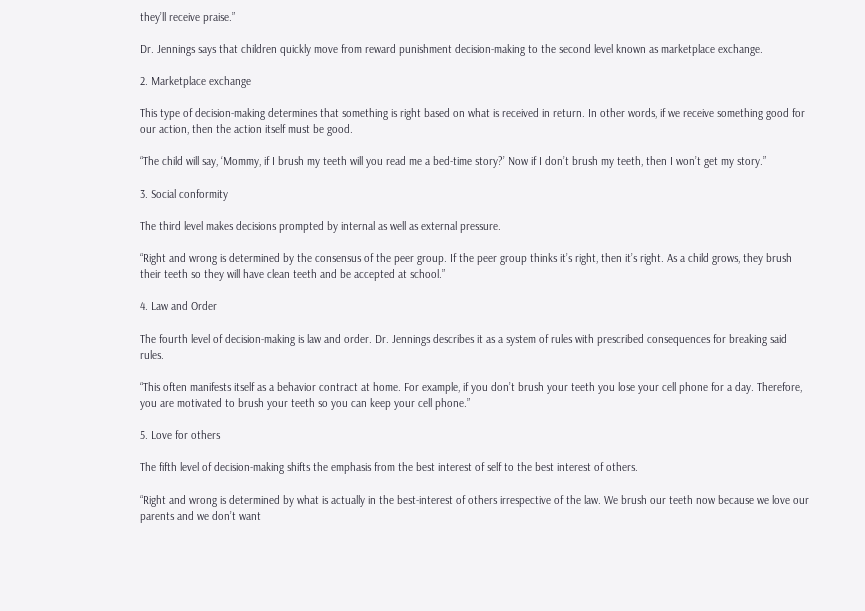they’ll receive praise.”

Dr. Jennings says that children quickly move from reward punishment decision-making to the second level known as marketplace exchange.

2. Marketplace exchange

This type of decision-making determines that something is right based on what is received in return. In other words, if we receive something good for our action, then the action itself must be good.

“The child will say, ‘Mommy, if I brush my teeth will you read me a bed-time story?’ Now if I don’t brush my teeth, then I won’t get my story.”

3. Social conformity

The third level makes decisions prompted by internal as well as external pressure.

“Right and wrong is determined by the consensus of the peer group. If the peer group thinks it’s right, then it’s right. As a child grows, they brush their teeth so they will have clean teeth and be accepted at school.”

4. Law and Order

The fourth level of decision-making is law and order. Dr. Jennings describes it as a system of rules with prescribed consequences for breaking said rules.

“This often manifests itself as a behavior contract at home. For example, if you don’t brush your teeth you lose your cell phone for a day. Therefore, you are motivated to brush your teeth so you can keep your cell phone.”

5. Love for others

The fifth level of decision-making shifts the emphasis from the best interest of self to the best interest of others.

“Right and wrong is determined by what is actually in the best-interest of others irrespective of the law. We brush our teeth now because we love our parents and we don’t want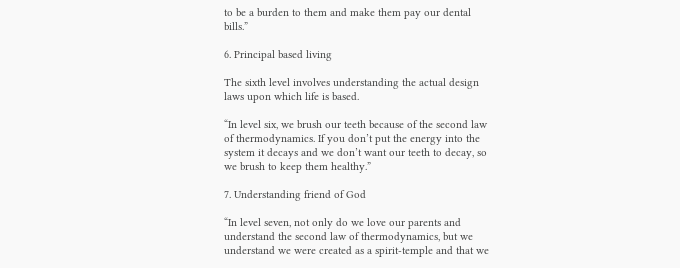to be a burden to them and make them pay our dental bills.”

6. Principal based living

The sixth level involves understanding the actual design laws upon which life is based.

“In level six, we brush our teeth because of the second law of thermodynamics. If you don’t put the energy into the system it decays and we don’t want our teeth to decay, so we brush to keep them healthy.”

7. Understanding friend of God

“In level seven, not only do we love our parents and understand the second law of thermodynamics, but we understand we were created as a spirit-temple and that we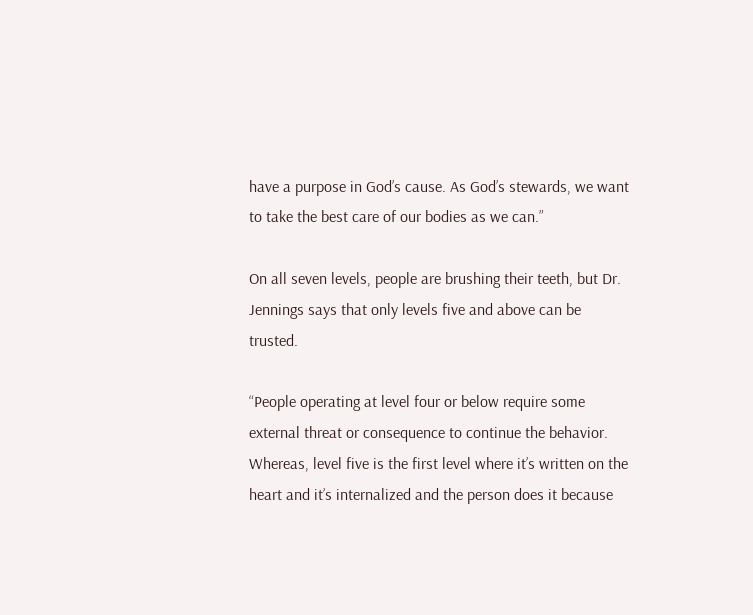have a purpose in God’s cause. As God’s stewards, we want to take the best care of our bodies as we can.”

On all seven levels, people are brushing their teeth, but Dr. Jennings says that only levels five and above can be trusted.

“People operating at level four or below require some external threat or consequence to continue the behavior. Whereas, level five is the first level where it’s written on the heart and it’s internalized and the person does it because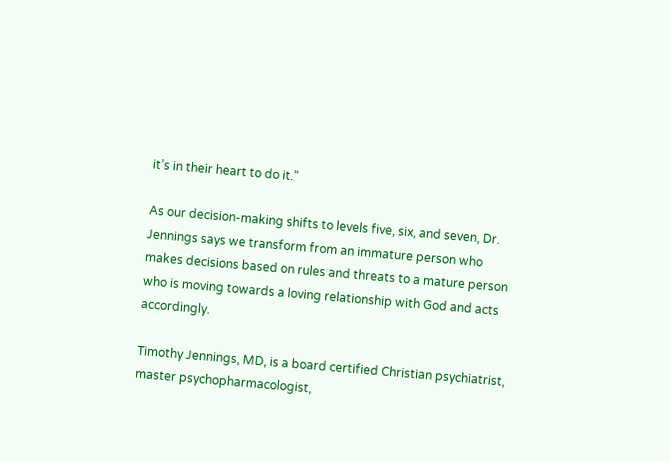it’s in their heart to do it.”

As our decision-making shifts to levels five, six, and seven, Dr. Jennings says we transform from an immature person who makes decisions based on rules and threats to a mature person who is moving towards a loving relationship with God and acts accordingly.

Timothy Jennings, MD, is a board certified Christian psychiatrist, master psychopharmacologist,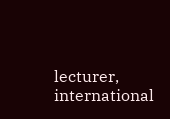lecturer, international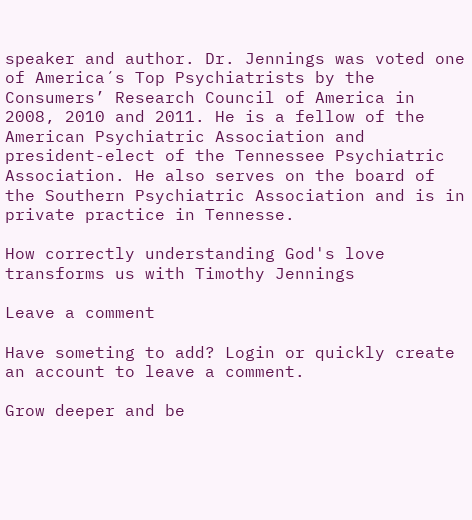speaker and author. Dr. Jennings was voted one of America´s Top Psychiatrists by the Consumers’ Research Council of America in 2008, 2010 and 2011. He is a fellow of the American Psychiatric Association and president-elect of the Tennessee Psychiatric Association. He also serves on the board of the Southern Psychiatric Association and is in private practice in Tennesse.

How correctly understanding God's love transforms us with Timothy Jennings

Leave a comment

Have someting to add? Login or quickly create an account to leave a comment.

Grow deeper and be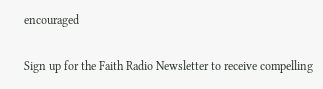encouraged

Sign up for the Faith Radio Newsletter to receive compelling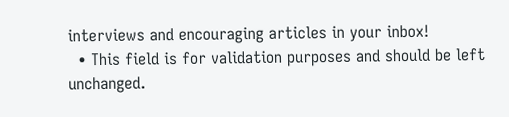interviews and encouraging articles in your inbox!
  • This field is for validation purposes and should be left unchanged.